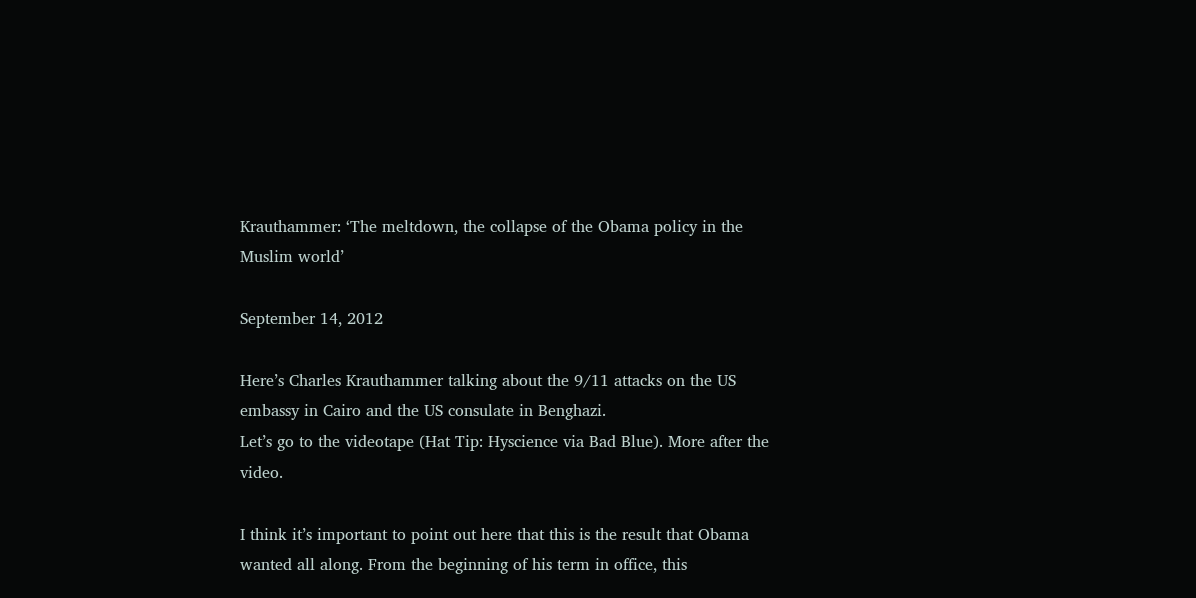Krauthammer: ‘The meltdown, the collapse of the Obama policy in the Muslim world’

September 14, 2012

Here’s Charles Krauthammer talking about the 9/11 attacks on the US embassy in Cairo and the US consulate in Benghazi.
Let’s go to the videotape (Hat Tip: Hyscience via Bad Blue). More after the video.

I think it’s important to point out here that this is the result that Obama wanted all along. From the beginning of his term in office, this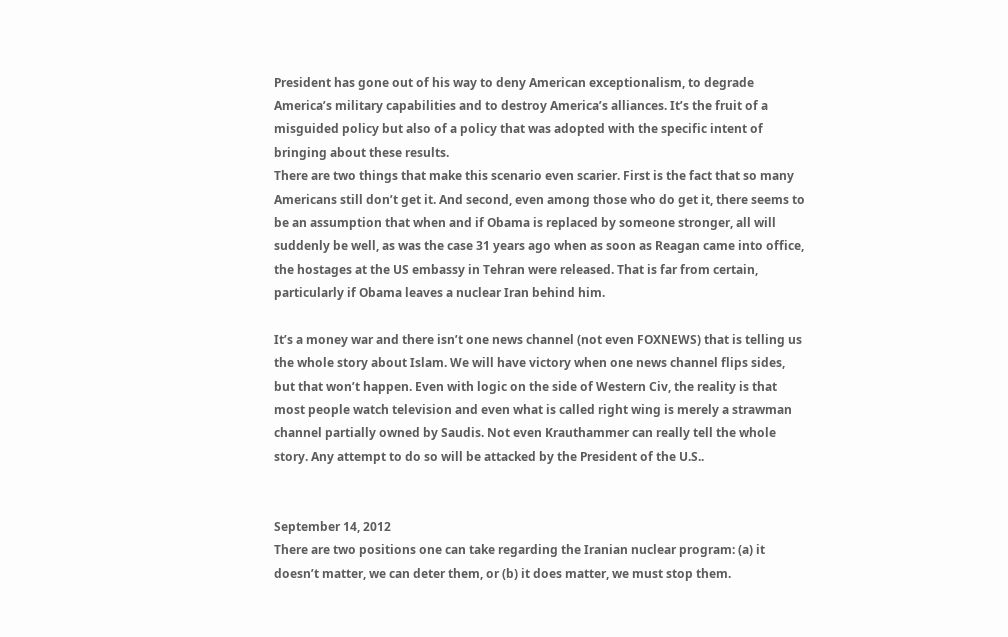President has gone out of his way to deny American exceptionalism, to degrade America’s military capabilities and to destroy America’s alliances. It’s the fruit of a misguided policy but also of a policy that was adopted with the specific intent of bringing about these results.
There are two things that make this scenario even scarier. First is the fact that so many Americans still don’t get it. And second, even among those who do get it, there seems to be an assumption that when and if Obama is replaced by someone stronger, all will suddenly be well, as was the case 31 years ago when as soon as Reagan came into office, the hostages at the US embassy in Tehran were released. That is far from certain, particularly if Obama leaves a nuclear Iran behind him.

It’s a money war and there isn’t one news channel (not even FOXNEWS) that is telling us the whole story about Islam. We will have victory when one news channel flips sides, but that won’t happen. Even with logic on the side of Western Civ, the reality is that most people watch television and even what is called right wing is merely a strawman channel partially owned by Saudis. Not even Krauthammer can really tell the whole story. Any attempt to do so will be attacked by the President of the U.S..


September 14, 2012
There are two positions one can take regarding the Iranian nuclear program: (a) it doesn’t matter, we can deter them, or (b) it does matter, we must stop them.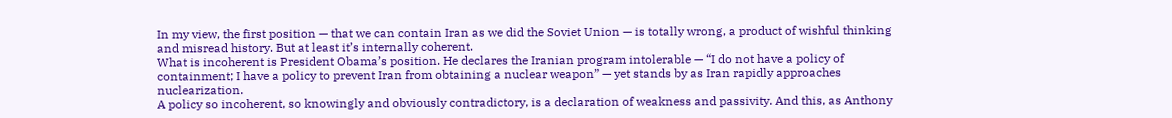In my view, the first position — that we can contain Iran as we did the Soviet Union — is totally wrong, a product of wishful thinking and misread history. But at least it’s internally coherent.
What is incoherent is President Obama’s position. He declares the Iranian program intolerable — “I do not have a policy of containment; I have a policy to prevent Iran from obtaining a nuclear weapon” — yet stands by as Iran rapidly approaches nuclearization.
A policy so incoherent, so knowingly and obviously contradictory, is a declaration of weakness and passivity. And this, as Anthony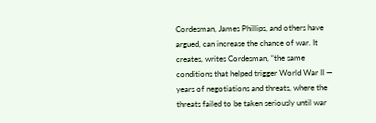Cordesman, James Phillips, and others have argued, can increase the chance of war. It creates, writes Cordesman, “the same conditions that helped trigger World War II — years of negotiations and threats, where the threats failed to be taken seriously until war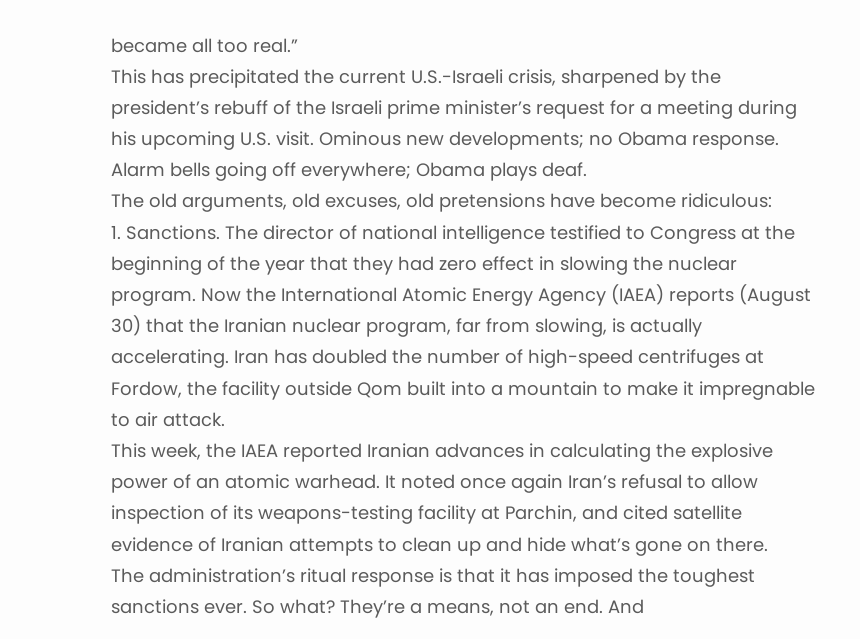became all too real.”
This has precipitated the current U.S.-Israeli crisis, sharpened by the president’s rebuff of the Israeli prime minister’s request for a meeting during his upcoming U.S. visit. Ominous new developments; no Obama response. Alarm bells going off everywhere; Obama plays deaf.
The old arguments, old excuses, old pretensions have become ridiculous:
1. Sanctions. The director of national intelligence testified to Congress at the beginning of the year that they had zero effect in slowing the nuclear program. Now the International Atomic Energy Agency (IAEA) reports (August 30) that the Iranian nuclear program, far from slowing, is actually accelerating. Iran has doubled the number of high-speed centrifuges at Fordow, the facility outside Qom built into a mountain to make it impregnable to air attack.
This week, the IAEA reported Iranian advances in calculating the explosive power of an atomic warhead. It noted once again Iran’s refusal to allow inspection of its weapons-testing facility at Parchin, and cited satellite evidence of Iranian attempts to clean up and hide what’s gone on there.
The administration’s ritual response is that it has imposed the toughest sanctions ever. So what? They’re a means, not an end. And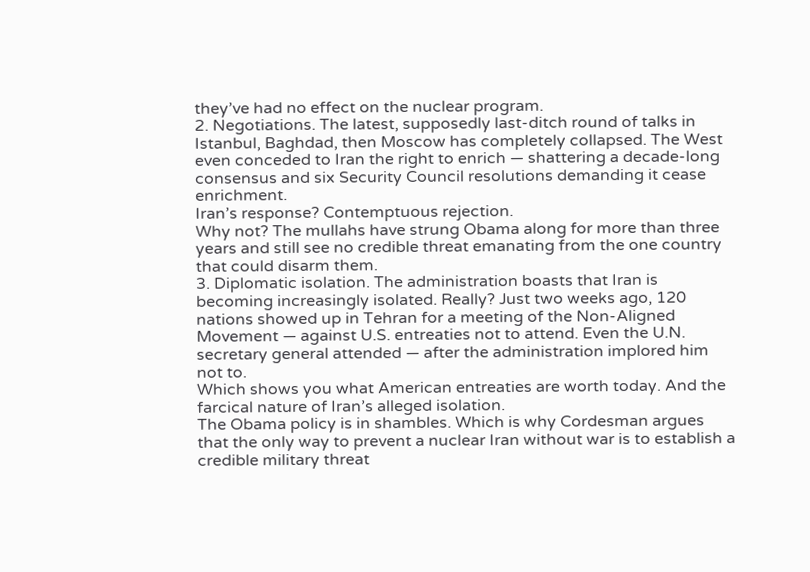they’ve had no effect on the nuclear program.
2. Negotiations. The latest, supposedly last-ditch round of talks in Istanbul, Baghdad, then Moscow has completely collapsed. The West even conceded to Iran the right to enrich — shattering a decade-long consensus and six Security Council resolutions demanding it cease enrichment.
Iran’s response? Contemptuous rejection.
Why not? The mullahs have strung Obama along for more than three years and still see no credible threat emanating from the one country that could disarm them.
3. Diplomatic isolation. The administration boasts that Iran is becoming increasingly isolated. Really? Just two weeks ago, 120 nations showed up in Tehran for a meeting of the Non-Aligned Movement — against U.S. entreaties not to attend. Even the U.N. secretary general attended — after the administration implored him not to.
Which shows you what American entreaties are worth today. And the farcical nature of Iran’s alleged isolation.
The Obama policy is in shambles. Which is why Cordesman argues that the only way to prevent a nuclear Iran without war is to establish a credible military threat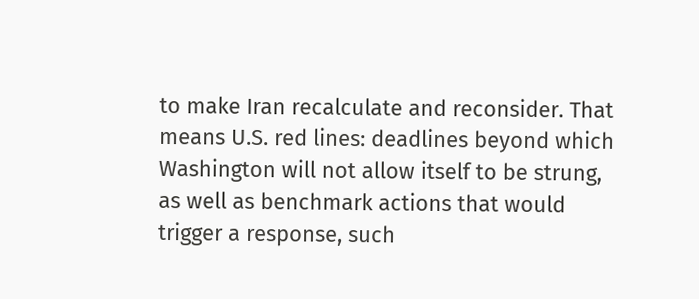to make Iran recalculate and reconsider. That means U.S. red lines: deadlines beyond which Washington will not allow itself to be strung, as well as benchmark actions that would trigger a response, such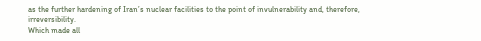as the further hardening of Iran’s nuclear facilities to the point of invulnerability and, therefore, irreversibility.
Which made all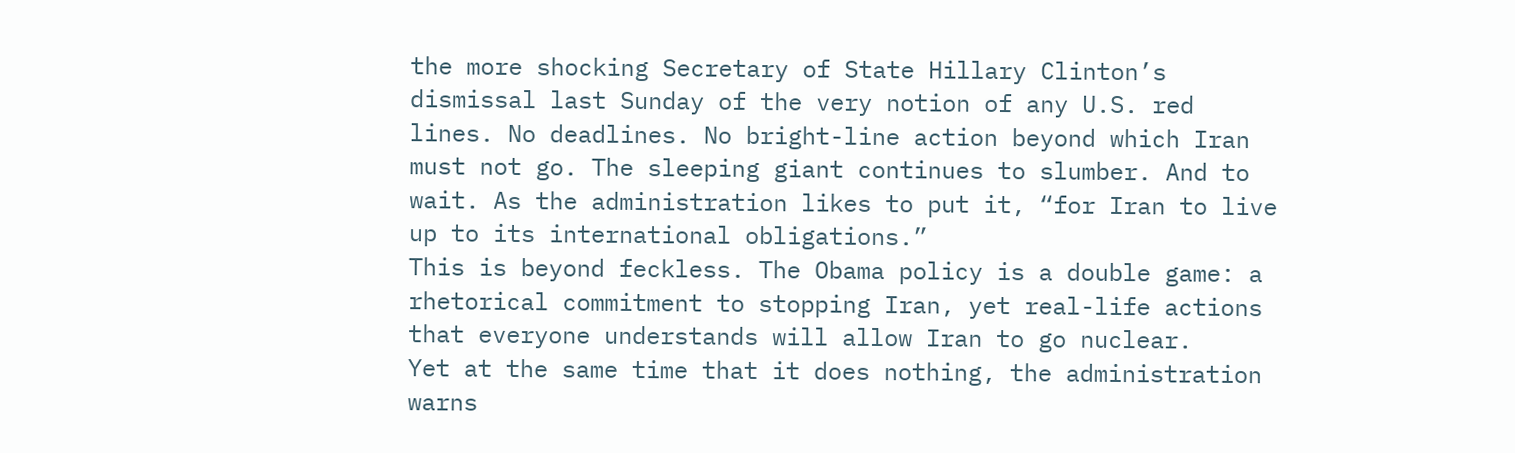the more shocking Secretary of State Hillary Clinton’s dismissal last Sunday of the very notion of any U.S. red lines. No deadlines. No bright-line action beyond which Iran must not go. The sleeping giant continues to slumber. And to wait. As the administration likes to put it, “for Iran to live up to its international obligations.”
This is beyond feckless. The Obama policy is a double game: a rhetorical commitment to stopping Iran, yet real-life actions that everyone understands will allow Iran to go nuclear.
Yet at the same time that it does nothing, the administration warns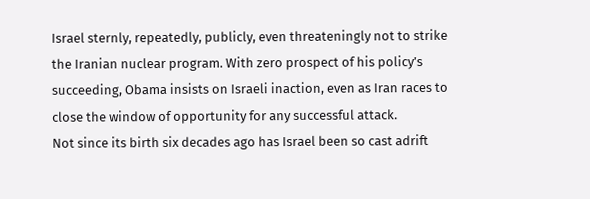Israel sternly, repeatedly, publicly, even threateningly not to strike the Iranian nuclear program. With zero prospect of his policy’s succeeding, Obama insists on Israeli inaction, even as Iran races to close the window of opportunity for any successful attack.
Not since its birth six decades ago has Israel been so cast adrift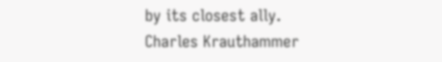by its closest ally.
Charles Krauthammer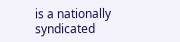is a nationally syndicated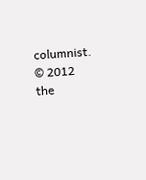columnist. © 2012 the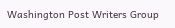Washington Post Writers Group